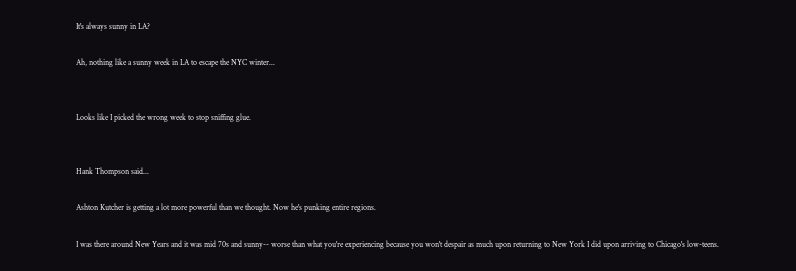It's always sunny in LA?

Ah, nothing like a sunny week in LA to escape the NYC winter...


Looks like I picked the wrong week to stop sniffing glue.


Hank Thompson said...

Ashton Kutcher is getting a lot more powerful than we thought. Now he's punking entire regions.

I was there around New Years and it was mid 70s and sunny-- worse than what you're experiencing because you won't despair as much upon returning to New York I did upon arriving to Chicago's low-teens.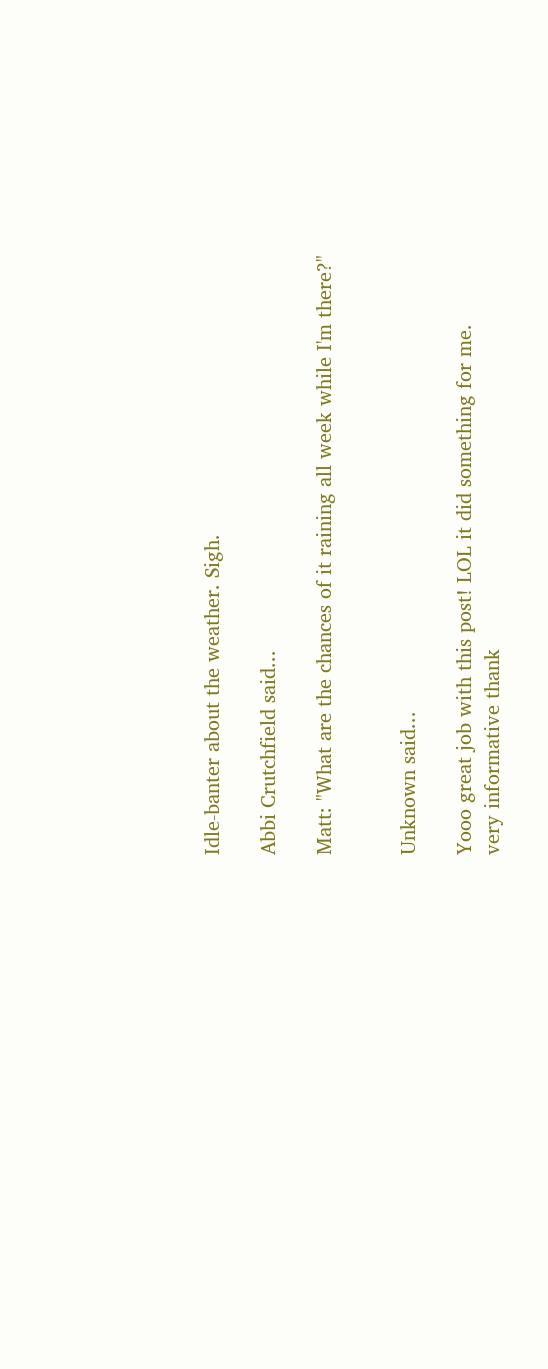Idle-banter about the weather. Sigh.

Abbi Crutchfield said...

Matt: "What are the chances of it raining all week while I'm there?"


Unknown said...

Yooo great job with this post! LOL it did something for me.
very informative thank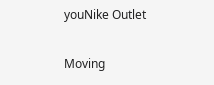youNike Outlet

Moving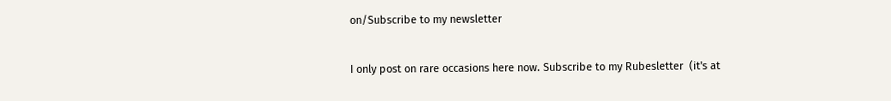on/Subscribe to my newsletter

I only post on rare occasions here now. Subscribe to my Rubesletter  (it's at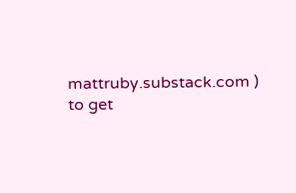mattruby.substack.com ) to get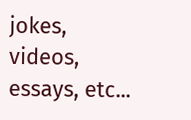jokes, videos, essays, etc...